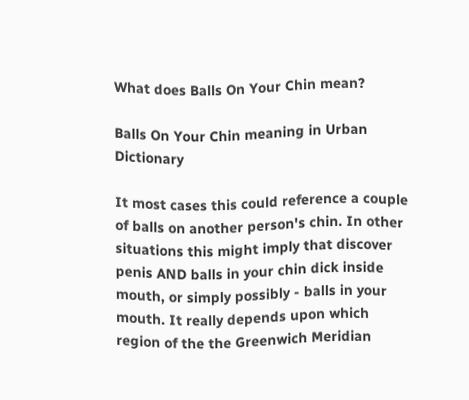What does Balls On Your Chin mean?

Balls On Your Chin meaning in Urban Dictionary

It most cases this could reference a couple of balls on another person's chin. In other situations this might imply that discover penis AND balls in your chin dick inside mouth, or simply possibly - balls in your mouth. It really depends upon which region of the the Greenwich Meridian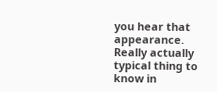you hear that appearance. Really actually typical thing to know in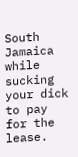South Jamaica while sucking your dick to pay for the lease.